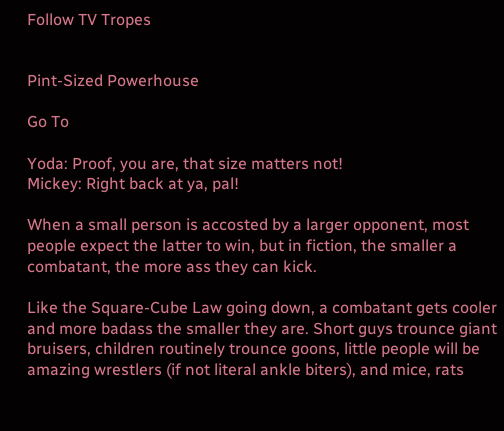Follow TV Tropes


Pint-Sized Powerhouse

Go To

Yoda: Proof, you are, that size matters not!
Mickey: Right back at ya, pal!

When a small person is accosted by a larger opponent, most people expect the latter to win, but in fiction, the smaller a combatant, the more ass they can kick.

Like the Square-Cube Law going down, a combatant gets cooler and more badass the smaller they are. Short guys trounce giant bruisers, children routinely trounce goons, little people will be amazing wrestlers (if not literal ankle biters), and mice, rats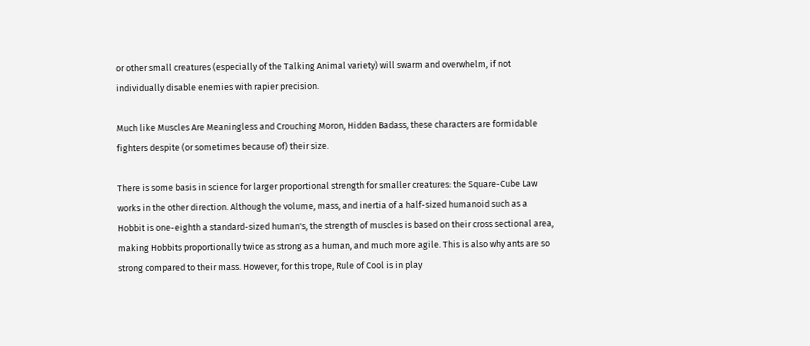or other small creatures (especially of the Talking Animal variety) will swarm and overwhelm, if not individually disable enemies with rapier precision.

Much like Muscles Are Meaningless and Crouching Moron, Hidden Badass, these characters are formidable fighters despite (or sometimes because of) their size.

There is some basis in science for larger proportional strength for smaller creatures: the Square-Cube Law works in the other direction. Although the volume, mass, and inertia of a half-sized humanoid such as a Hobbit is one-eighth a standard-sized human's, the strength of muscles is based on their cross sectional area, making Hobbits proportionally twice as strong as a human, and much more agile. This is also why ants are so strong compared to their mass. However, for this trope, Rule of Cool is in play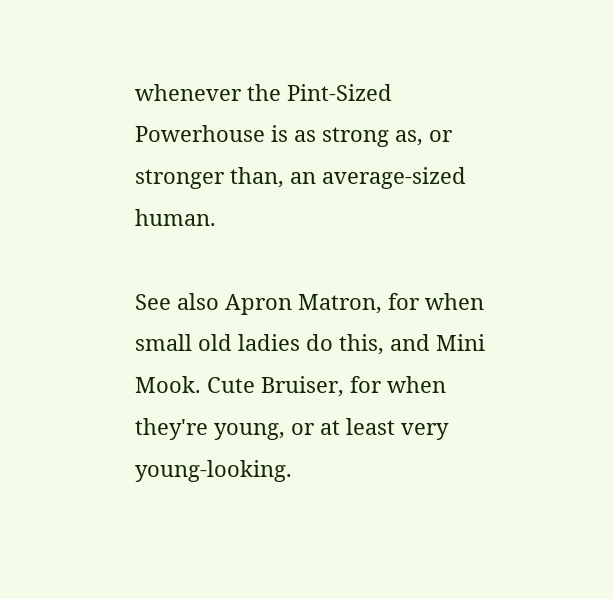whenever the Pint-Sized Powerhouse is as strong as, or stronger than, an average-sized human.

See also Apron Matron, for when small old ladies do this, and Mini Mook. Cute Bruiser, for when they're young, or at least very young-looking.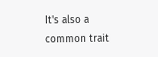It's also a common trait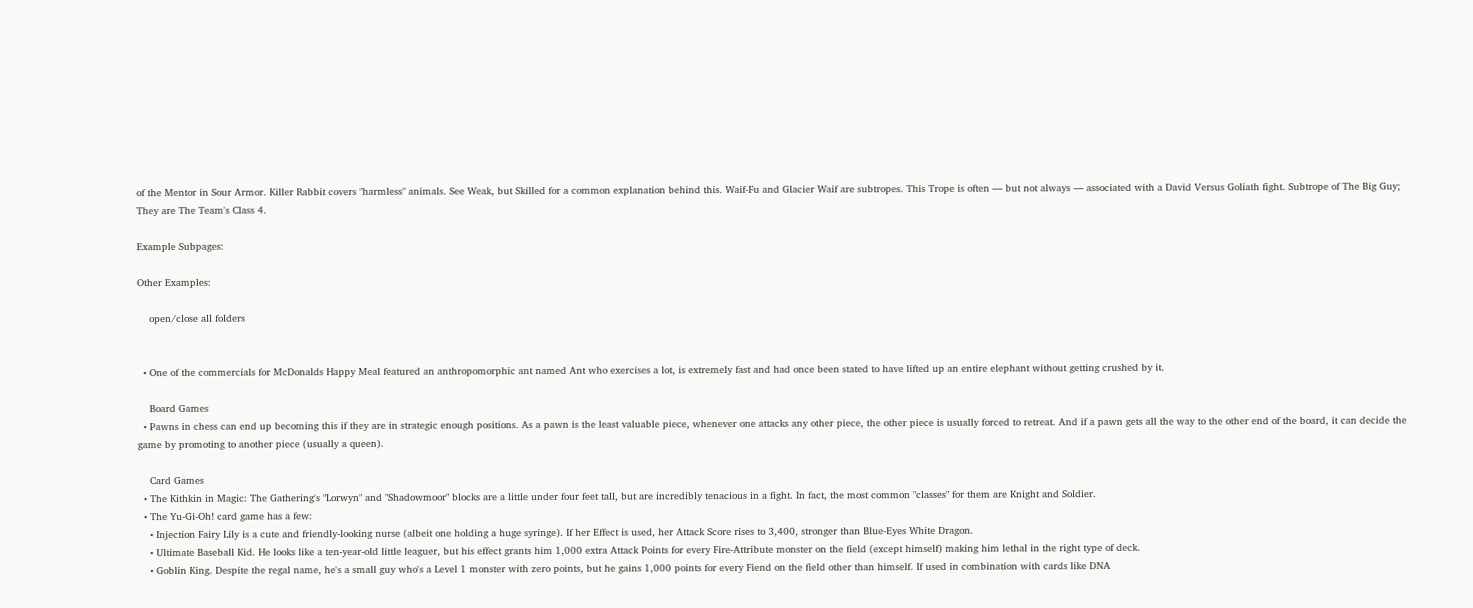of the Mentor in Sour Armor. Killer Rabbit covers "harmless" animals. See Weak, but Skilled for a common explanation behind this. Waif-Fu and Glacier Waif are subtropes. This Trope is often — but not always — associated with a David Versus Goliath fight. Subtrope of The Big Guy; They are The Team's Class 4.

Example Subpages:

Other Examples:

    open/close all folders


  • One of the commercials for McDonalds Happy Meal featured an anthropomorphic ant named Ant who exercises a lot, is extremely fast and had once been stated to have lifted up an entire elephant without getting crushed by it.

    Board Games
  • Pawns in chess can end up becoming this if they are in strategic enough positions. As a pawn is the least valuable piece, whenever one attacks any other piece, the other piece is usually forced to retreat. And if a pawn gets all the way to the other end of the board, it can decide the game by promoting to another piece (usually a queen).

    Card Games
  • The Kithkin in Magic: The Gathering's "Lorwyn" and "Shadowmoor" blocks are a little under four feet tall, but are incredibly tenacious in a fight. In fact, the most common "classes" for them are Knight and Soldier.
  • The Yu-Gi-Oh! card game has a few:
    • Injection Fairy Lily is a cute and friendly-looking nurse (albeit one holding a huge syringe). If her Effect is used, her Attack Score rises to 3,400, stronger than Blue-Eyes White Dragon.
    • Ultimate Baseball Kid. He looks like a ten-year-old little leaguer, but his effect grants him 1,000 extra Attack Points for every Fire-Attribute monster on the field (except himself) making him lethal in the right type of deck.
    • Goblin King. Despite the regal name, he's a small guy who's a Level 1 monster with zero points, but he gains 1,000 points for every Fiend on the field other than himself. If used in combination with cards like DNA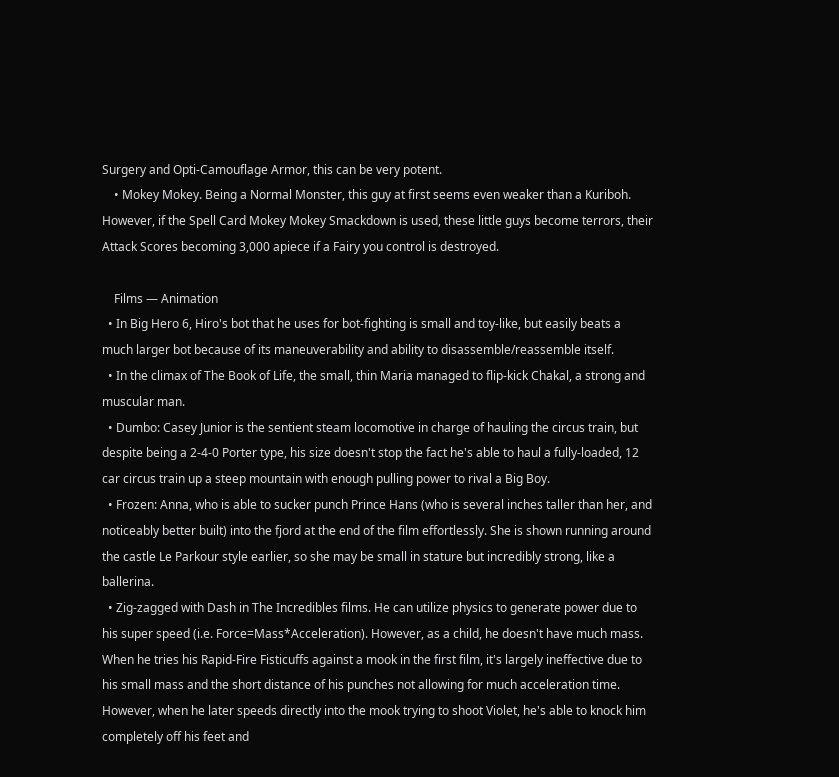Surgery and Opti-Camouflage Armor, this can be very potent.
    • Mokey Mokey. Being a Normal Monster, this guy at first seems even weaker than a Kuriboh. However, if the Spell Card Mokey Mokey Smackdown is used, these little guys become terrors, their Attack Scores becoming 3,000 apiece if a Fairy you control is destroyed.

    Films — Animation
  • In Big Hero 6, Hiro's bot that he uses for bot-fighting is small and toy-like, but easily beats a much larger bot because of its maneuverability and ability to disassemble/reassemble itself.
  • In the climax of The Book of Life, the small, thin Maria managed to flip-kick Chakal, a strong and muscular man.
  • Dumbo: Casey Junior is the sentient steam locomotive in charge of hauling the circus train, but despite being a 2-4-0 Porter type, his size doesn't stop the fact he's able to haul a fully-loaded, 12 car circus train up a steep mountain with enough pulling power to rival a Big Boy.
  • Frozen: Anna, who is able to sucker punch Prince Hans (who is several inches taller than her, and noticeably better built) into the fjord at the end of the film effortlessly. She is shown running around the castle Le Parkour style earlier, so she may be small in stature but incredibly strong, like a ballerina.
  • Zig-zagged with Dash in The Incredibles films. He can utilize physics to generate power due to his super speed (i.e. Force=Mass*Acceleration). However, as a child, he doesn't have much mass. When he tries his Rapid-Fire Fisticuffs against a mook in the first film, it's largely ineffective due to his small mass and the short distance of his punches not allowing for much acceleration time. However, when he later speeds directly into the mook trying to shoot Violet, he's able to knock him completely off his feet and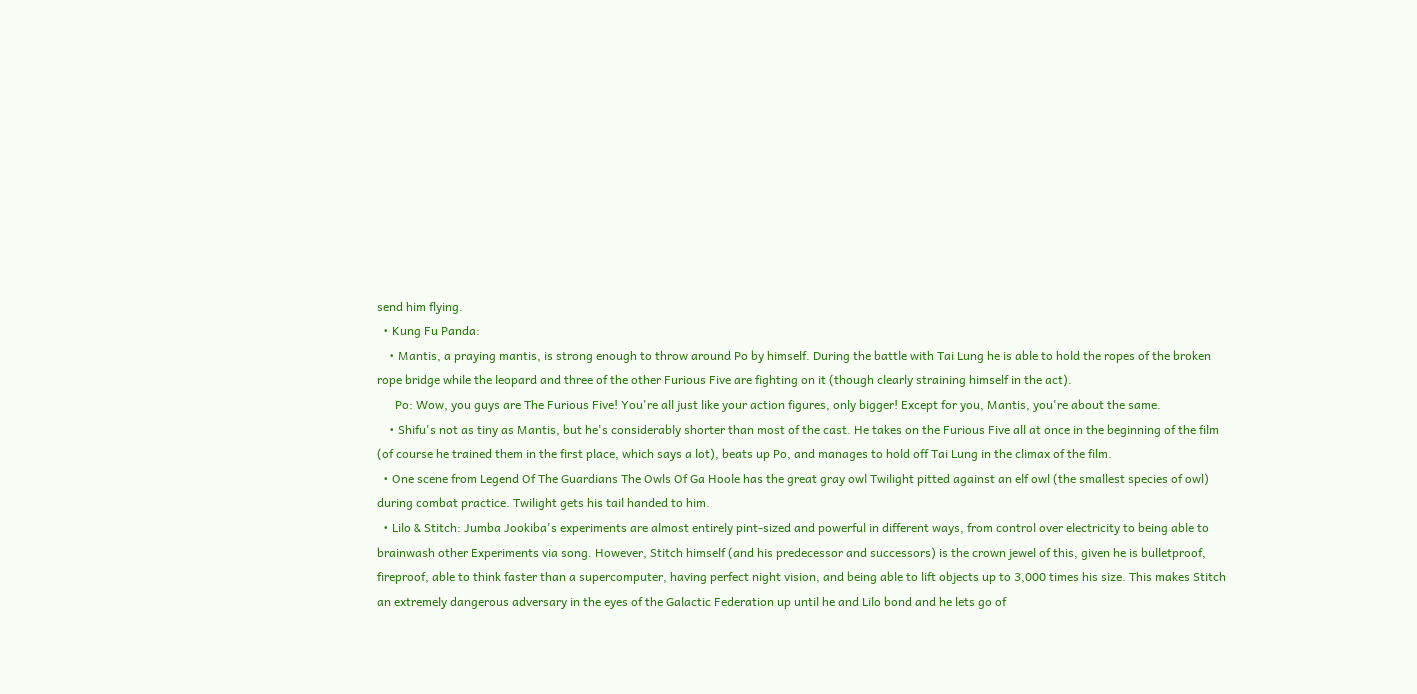send him flying.
  • Kung Fu Panda:
    • Mantis, a praying mantis, is strong enough to throw around Po by himself. During the battle with Tai Lung he is able to hold the ropes of the broken rope bridge while the leopard and three of the other Furious Five are fighting on it (though clearly straining himself in the act).
      Po: Wow, you guys are The Furious Five! You're all just like your action figures, only bigger! Except for you, Mantis, you're about the same.
    • Shifu's not as tiny as Mantis, but he's considerably shorter than most of the cast. He takes on the Furious Five all at once in the beginning of the film (of course he trained them in the first place, which says a lot), beats up Po, and manages to hold off Tai Lung in the climax of the film.
  • One scene from Legend Of The Guardians The Owls Of Ga Hoole has the great gray owl Twilight pitted against an elf owl (the smallest species of owl) during combat practice. Twilight gets his tail handed to him.
  • Lilo & Stitch: Jumba Jookiba's experiments are almost entirely pint-sized and powerful in different ways, from control over electricity to being able to brainwash other Experiments via song. However, Stitch himself (and his predecessor and successors) is the crown jewel of this, given he is bulletproof, fireproof, able to think faster than a supercomputer, having perfect night vision, and being able to lift objects up to 3,000 times his size. This makes Stitch an extremely dangerous adversary in the eyes of the Galactic Federation up until he and Lilo bond and he lets go of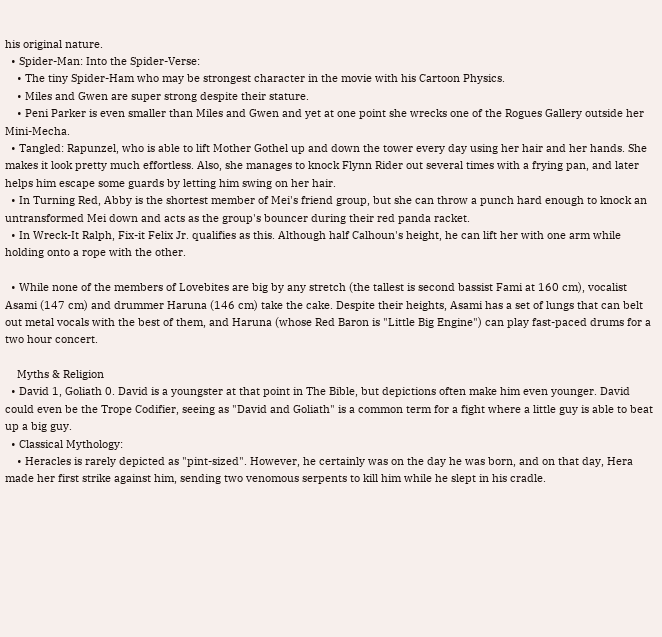his original nature.
  • Spider-Man: Into the Spider-Verse:
    • The tiny Spider-Ham who may be strongest character in the movie with his Cartoon Physics.
    • Miles and Gwen are super strong despite their stature.
    • Peni Parker is even smaller than Miles and Gwen and yet at one point she wrecks one of the Rogues Gallery outside her Mini-Mecha.
  • Tangled: Rapunzel, who is able to lift Mother Gothel up and down the tower every day using her hair and her hands. She makes it look pretty much effortless. Also, she manages to knock Flynn Rider out several times with a frying pan, and later helps him escape some guards by letting him swing on her hair.
  • In Turning Red, Abby is the shortest member of Mei's friend group, but she can throw a punch hard enough to knock an untransformed Mei down and acts as the group's bouncer during their red panda racket.
  • In Wreck-It Ralph, Fix-it Felix Jr. qualifies as this. Although half Calhoun's height, he can lift her with one arm while holding onto a rope with the other.

  • While none of the members of Lovebites are big by any stretch (the tallest is second bassist Fami at 160 cm), vocalist Asami (147 cm) and drummer Haruna (146 cm) take the cake. Despite their heights, Asami has a set of lungs that can belt out metal vocals with the best of them, and Haruna (whose Red Baron is "Little Big Engine") can play fast-paced drums for a two hour concert.

    Myths & Religion
  • David 1, Goliath 0. David is a youngster at that point in The Bible, but depictions often make him even younger. David could even be the Trope Codifier, seeing as "David and Goliath" is a common term for a fight where a little guy is able to beat up a big guy.
  • Classical Mythology:
    • Heracles is rarely depicted as "pint-sized". However, he certainly was on the day he was born, and on that day, Hera made her first strike against him, sending two venomous serpents to kill him while he slept in his cradle.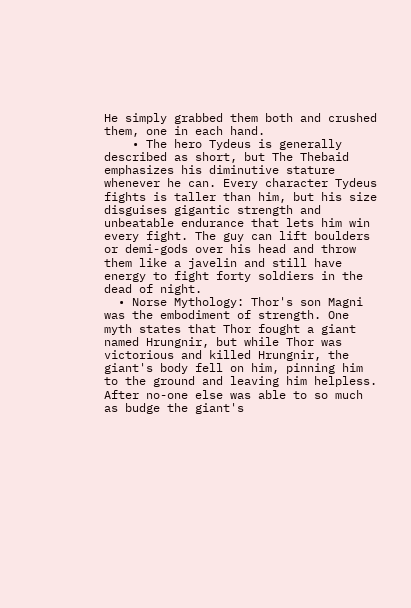He simply grabbed them both and crushed them, one in each hand.
    • The hero Tydeus is generally described as short, but The Thebaid emphasizes his diminutive stature whenever he can. Every character Tydeus fights is taller than him, but his size disguises gigantic strength and unbeatable endurance that lets him win every fight. The guy can lift boulders or demi-gods over his head and throw them like a javelin and still have energy to fight forty soldiers in the dead of night.
  • Norse Mythology: Thor's son Magni was the embodiment of strength. One myth states that Thor fought a giant named Hrungnir, but while Thor was victorious and killed Hrungnir, the giant's body fell on him, pinning him to the ground and leaving him helpless. After no-one else was able to so much as budge the giant's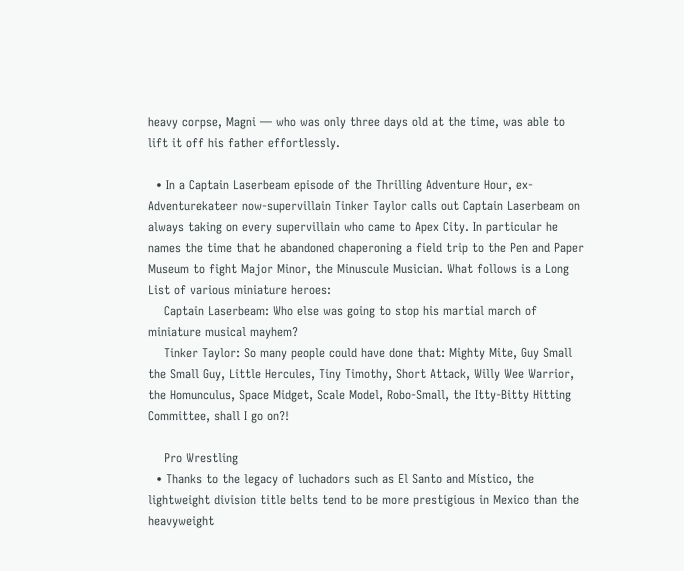heavy corpse, Magni — who was only three days old at the time, was able to lift it off his father effortlessly.

  • In a Captain Laserbeam episode of the Thrilling Adventure Hour, ex-Adventurekateer now-supervillain Tinker Taylor calls out Captain Laserbeam on always taking on every supervillain who came to Apex City. In particular he names the time that he abandoned chaperoning a field trip to the Pen and Paper Museum to fight Major Minor, the Minuscule Musician. What follows is a Long List of various miniature heroes:
    Captain Laserbeam: Who else was going to stop his martial march of miniature musical mayhem?
    Tinker Taylor: So many people could have done that: Mighty Mite, Guy Small the Small Guy, Little Hercules, Tiny Timothy, Short Attack, Willy Wee Warrior, the Homunculus, Space Midget, Scale Model, Robo-Small, the Itty-Bitty Hitting Committee, shall I go on?!

    Pro Wrestling
  • Thanks to the legacy of luchadors such as El Santo and Místico, the lightweight division title belts tend to be more prestigious in Mexico than the heavyweight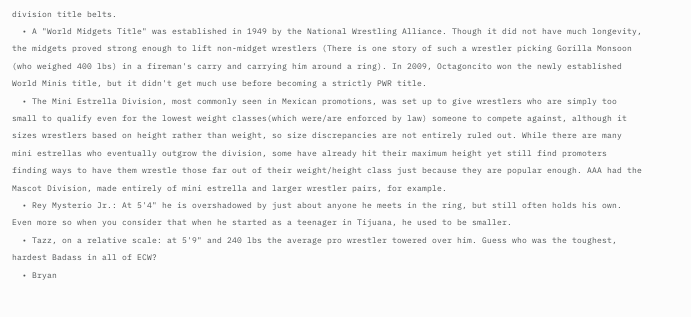division title belts.
  • A "World Midgets Title" was established in 1949 by the National Wrestling Alliance. Though it did not have much longevity, the midgets proved strong enough to lift non-midget wrestlers (There is one story of such a wrestler picking Gorilla Monsoon (who weighed 400 lbs) in a fireman's carry and carrying him around a ring). In 2009, Octagoncito won the newly established World Minis title, but it didn't get much use before becoming a strictly PWR title.
  • The Mini Estrella Division, most commonly seen in Mexican promotions, was set up to give wrestlers who are simply too small to qualify even for the lowest weight classes(which were/are enforced by law) someone to compete against, although it sizes wrestlers based on height rather than weight, so size discrepancies are not entirely ruled out. While there are many mini estrellas who eventually outgrow the division, some have already hit their maximum height yet still find promoters finding ways to have them wrestle those far out of their weight/height class just because they are popular enough. AAA had the Mascot Division, made entirely of mini estrella and larger wrestler pairs, for example.
  • Rey Mysterio Jr.: At 5'4" he is overshadowed by just about anyone he meets in the ring, but still often holds his own. Even more so when you consider that when he started as a teenager in Tijuana, he used to be smaller.
  • Tazz, on a relative scale: at 5'9" and 240 lbs the average pro wrestler towered over him. Guess who was the toughest, hardest Badass in all of ECW?
  • Bryan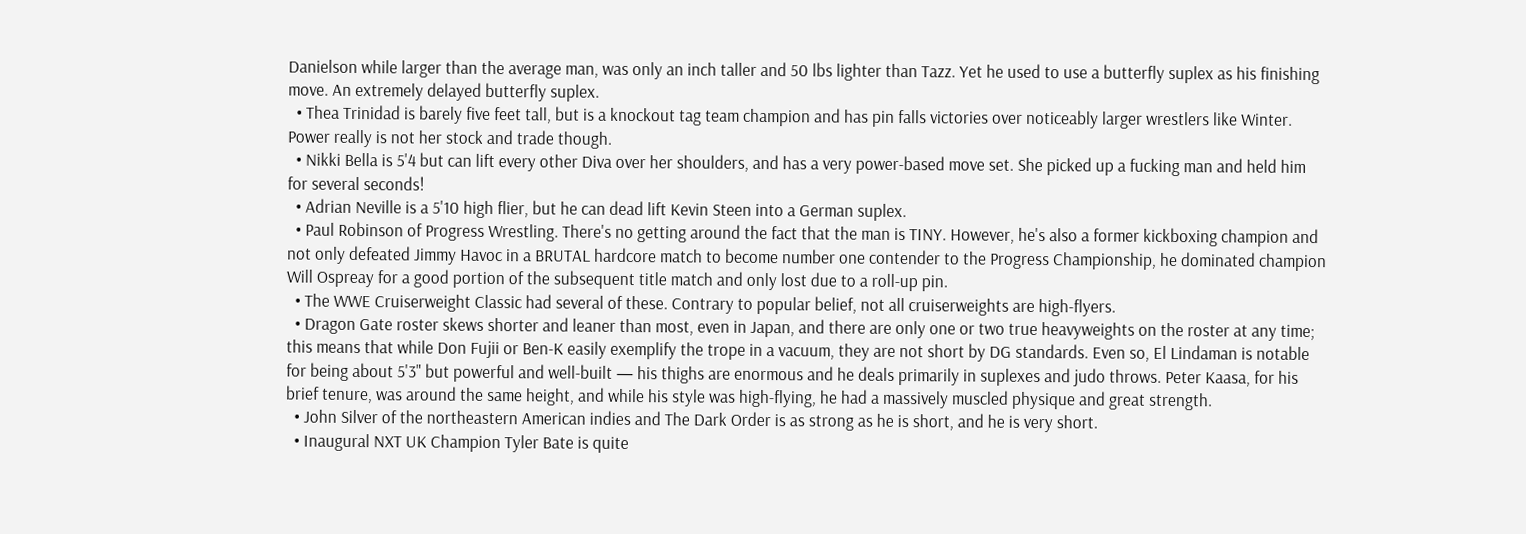Danielson while larger than the average man, was only an inch taller and 50 lbs lighter than Tazz. Yet he used to use a butterfly suplex as his finishing move. An extremely delayed butterfly suplex.
  • Thea Trinidad is barely five feet tall, but is a knockout tag team champion and has pin falls victories over noticeably larger wrestlers like Winter. Power really is not her stock and trade though.
  • Nikki Bella is 5'4 but can lift every other Diva over her shoulders, and has a very power-based move set. She picked up a fucking man and held him for several seconds!
  • Adrian Neville is a 5'10 high flier, but he can dead lift Kevin Steen into a German suplex.
  • Paul Robinson of Progress Wrestling. There's no getting around the fact that the man is TINY. However, he's also a former kickboxing champion and not only defeated Jimmy Havoc in a BRUTAL hardcore match to become number one contender to the Progress Championship, he dominated champion Will Ospreay for a good portion of the subsequent title match and only lost due to a roll-up pin.
  • The WWE Cruiserweight Classic had several of these. Contrary to popular belief, not all cruiserweights are high-flyers.
  • Dragon Gate roster skews shorter and leaner than most, even in Japan, and there are only one or two true heavyweights on the roster at any time; this means that while Don Fujii or Ben-K easily exemplify the trope in a vacuum, they are not short by DG standards. Even so, El Lindaman is notable for being about 5'3" but powerful and well-built — his thighs are enormous and he deals primarily in suplexes and judo throws. Peter Kaasa, for his brief tenure, was around the same height, and while his style was high-flying, he had a massively muscled physique and great strength.
  • John Silver of the northeastern American indies and The Dark Order is as strong as he is short, and he is very short.
  • Inaugural NXT UK Champion Tyler Bate is quite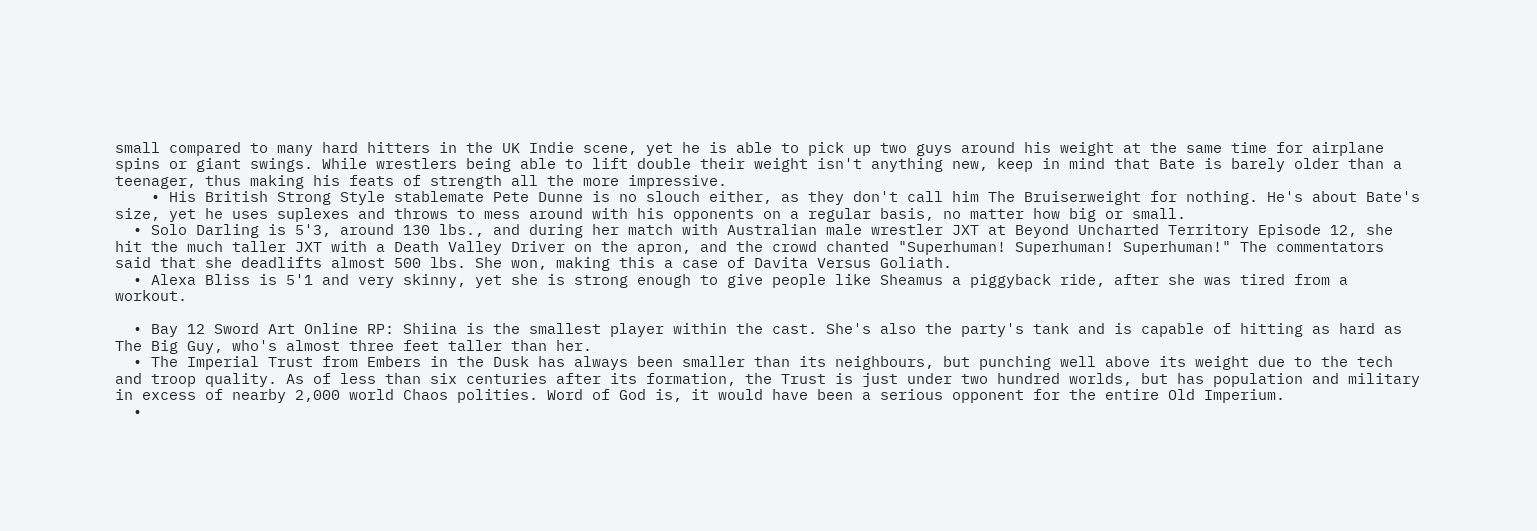small compared to many hard hitters in the UK Indie scene, yet he is able to pick up two guys around his weight at the same time for airplane spins or giant swings. While wrestlers being able to lift double their weight isn't anything new, keep in mind that Bate is barely older than a teenager, thus making his feats of strength all the more impressive.
    • His British Strong Style stablemate Pete Dunne is no slouch either, as they don't call him The Bruiserweight for nothing. He's about Bate's size, yet he uses suplexes and throws to mess around with his opponents on a regular basis, no matter how big or small.
  • Solo Darling is 5'3, around 130 lbs., and during her match with Australian male wrestler JXT at Beyond Uncharted Territory Episode 12, she hit the much taller JXT with a Death Valley Driver on the apron, and the crowd chanted "Superhuman! Superhuman! Superhuman!" The commentators said that she deadlifts almost 500 lbs. She won, making this a case of Davita Versus Goliath.
  • Alexa Bliss is 5'1 and very skinny, yet she is strong enough to give people like Sheamus a piggyback ride, after she was tired from a workout.

  • Bay 12 Sword Art Online RP: Shiina is the smallest player within the cast. She's also the party's tank and is capable of hitting as hard as The Big Guy, who's almost three feet taller than her.
  • The Imperial Trust from Embers in the Dusk has always been smaller than its neighbours, but punching well above its weight due to the tech and troop quality. As of less than six centuries after its formation, the Trust is just under two hundred worlds, but has population and military in excess of nearby 2,000 world Chaos polities. Word of God is, it would have been a serious opponent for the entire Old Imperium.
  •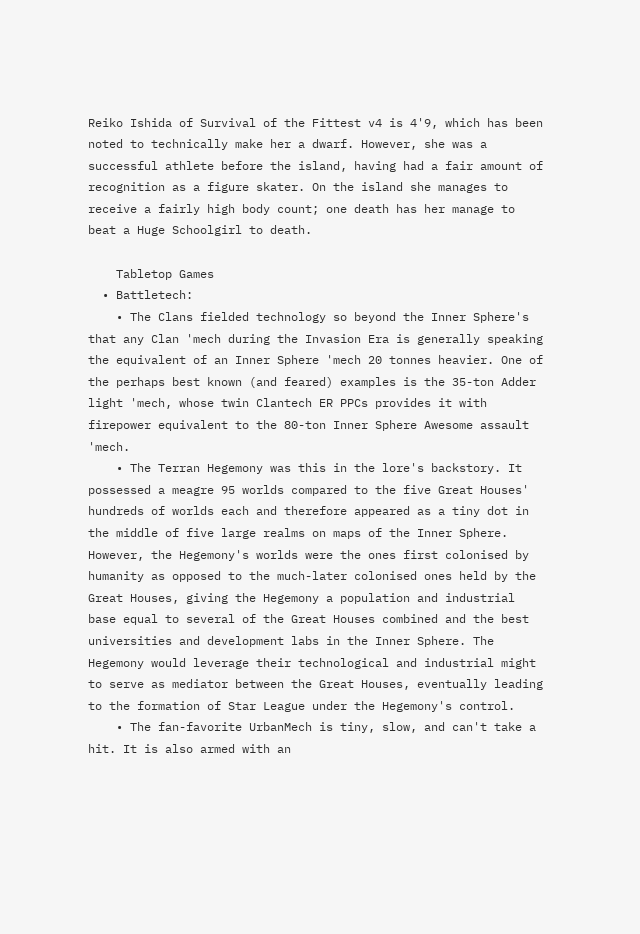Reiko Ishida of Survival of the Fittest v4 is 4'9, which has been noted to technically make her a dwarf. However, she was a successful athlete before the island, having had a fair amount of recognition as a figure skater. On the island she manages to receive a fairly high body count; one death has her manage to beat a Huge Schoolgirl to death.

    Tabletop Games
  • Battletech:
    • The Clans fielded technology so beyond the Inner Sphere's that any Clan 'mech during the Invasion Era is generally speaking the equivalent of an Inner Sphere 'mech 20 tonnes heavier. One of the perhaps best known (and feared) examples is the 35-ton Adder light 'mech, whose twin Clantech ER PPCs provides it with firepower equivalent to the 80-ton Inner Sphere Awesome assault 'mech.
    • The Terran Hegemony was this in the lore's backstory. It possessed a meagre 95 worlds compared to the five Great Houses' hundreds of worlds each and therefore appeared as a tiny dot in the middle of five large realms on maps of the Inner Sphere. However, the Hegemony's worlds were the ones first colonised by humanity as opposed to the much-later colonised ones held by the Great Houses, giving the Hegemony a population and industrial base equal to several of the Great Houses combined and the best universities and development labs in the Inner Sphere. The Hegemony would leverage their technological and industrial might to serve as mediator between the Great Houses, eventually leading to the formation of Star League under the Hegemony's control.
    • The fan-favorite UrbanMech is tiny, slow, and can't take a hit. It is also armed with an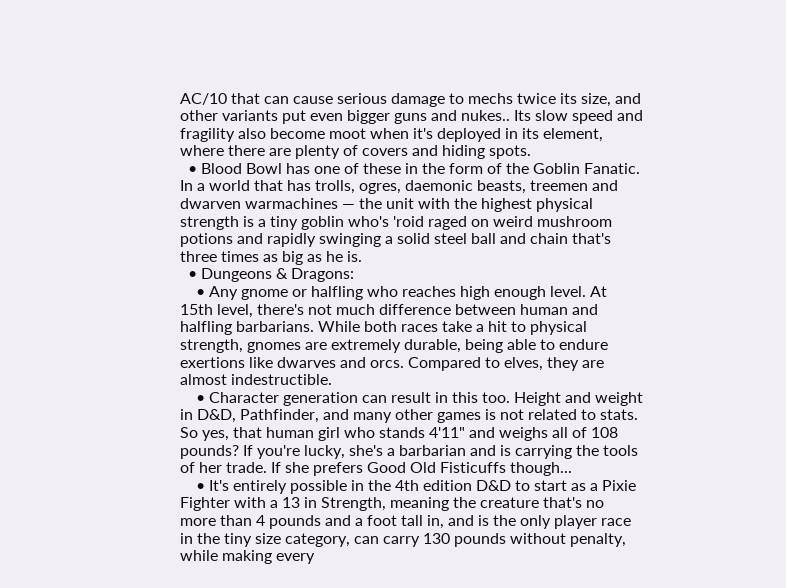AC/10 that can cause serious damage to mechs twice its size, and other variants put even bigger guns and nukes.. Its slow speed and fragility also become moot when it's deployed in its element, where there are plenty of covers and hiding spots.
  • Blood Bowl has one of these in the form of the Goblin Fanatic. In a world that has trolls, ogres, daemonic beasts, treemen and dwarven warmachines — the unit with the highest physical strength is a tiny goblin who's 'roid raged on weird mushroom potions and rapidly swinging a solid steel ball and chain that's three times as big as he is.
  • Dungeons & Dragons:
    • Any gnome or halfling who reaches high enough level. At 15th level, there's not much difference between human and halfling barbarians. While both races take a hit to physical strength, gnomes are extremely durable, being able to endure exertions like dwarves and orcs. Compared to elves, they are almost indestructible.
    • Character generation can result in this too. Height and weight in D&D, Pathfinder, and many other games is not related to stats. So yes, that human girl who stands 4'11" and weighs all of 108 pounds? If you're lucky, she's a barbarian and is carrying the tools of her trade. If she prefers Good Old Fisticuffs though...
    • It's entirely possible in the 4th edition D&D to start as a Pixie Fighter with a 13 in Strength, meaning the creature that's no more than 4 pounds and a foot tall in, and is the only player race in the tiny size category, can carry 130 pounds without penalty, while making every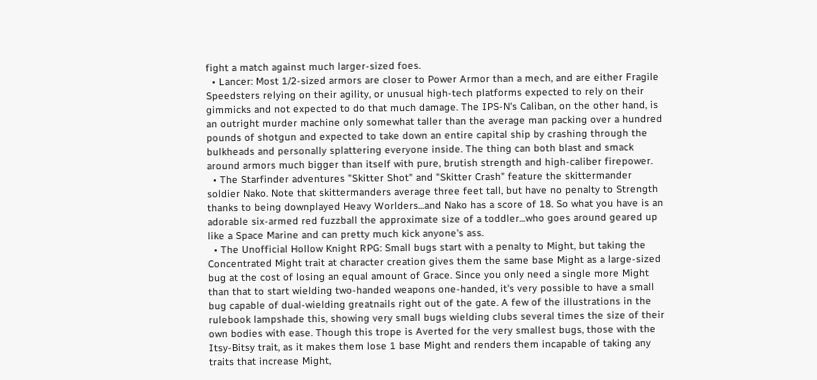fight a match against much larger-sized foes.
  • Lancer: Most 1/2-sized armors are closer to Power Armor than a mech, and are either Fragile Speedsters relying on their agility, or unusual high-tech platforms expected to rely on their gimmicks and not expected to do that much damage. The IPS-N's Caliban, on the other hand, is an outright murder machine only somewhat taller than the average man packing over a hundred pounds of shotgun and expected to take down an entire capital ship by crashing through the bulkheads and personally splattering everyone inside. The thing can both blast and smack around armors much bigger than itself with pure, brutish strength and high-caliber firepower.
  • The Starfinder adventures "Skitter Shot" and "Skitter Crash" feature the skittermander soldier Nako. Note that skittermanders average three feet tall, but have no penalty to Strength thanks to being downplayed Heavy Worlders...and Nako has a score of 18. So what you have is an adorable six-armed red fuzzball the approximate size of a toddler...who goes around geared up like a Space Marine and can pretty much kick anyone's ass.
  • The Unofficial Hollow Knight RPG: Small bugs start with a penalty to Might, but taking the Concentrated Might trait at character creation gives them the same base Might as a large-sized bug at the cost of losing an equal amount of Grace. Since you only need a single more Might than that to start wielding two-handed weapons one-handed, it's very possible to have a small bug capable of dual-wielding greatnails right out of the gate. A few of the illustrations in the rulebook lampshade this, showing very small bugs wielding clubs several times the size of their own bodies with ease. Though this trope is Averted for the very smallest bugs, those with the Itsy-Bitsy trait, as it makes them lose 1 base Might and renders them incapable of taking any traits that increase Might,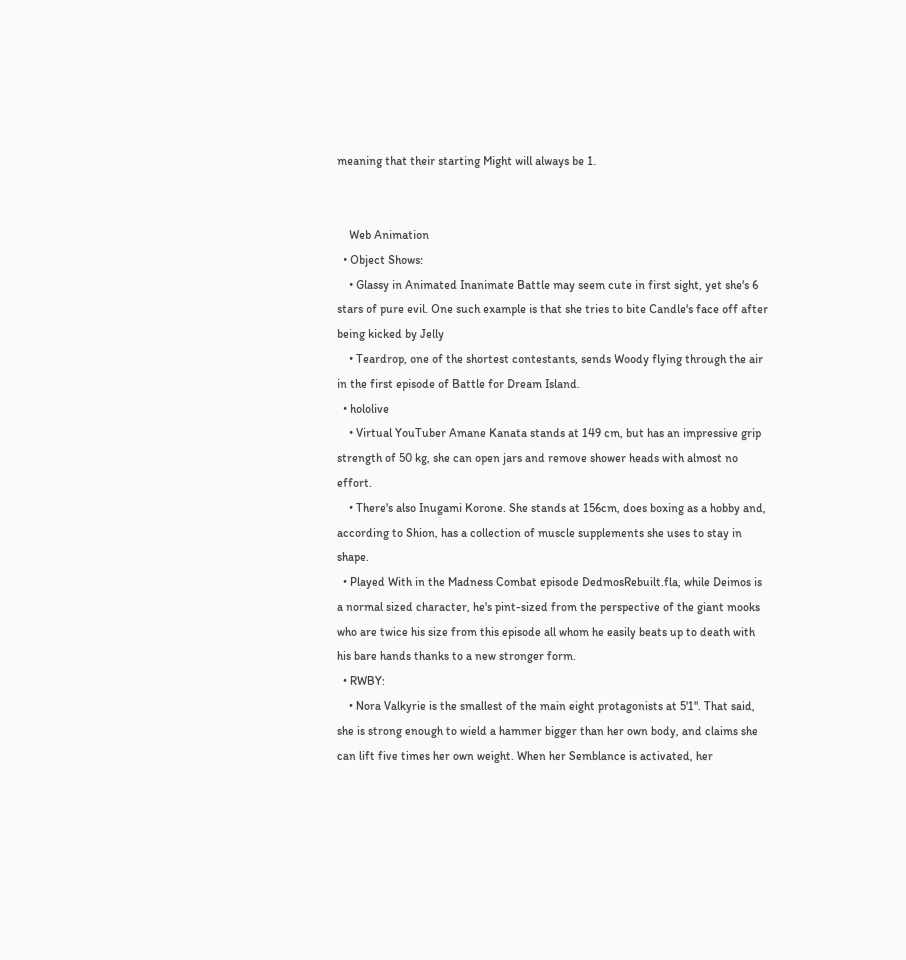meaning that their starting Might will always be 1.


    Web Animation
  • Object Shows:
    • Glassy in Animated Inanimate Battle may seem cute in first sight, yet she's 6 stars of pure evil. One such example is that she tries to bite Candle's face off after being kicked by Jelly
    • Teardrop, one of the shortest contestants, sends Woody flying through the air in the first episode of Battle for Dream Island.
  • hololive
    • Virtual YouTuber Amane Kanata stands at 149 cm, but has an impressive grip strength of 50 kg, she can open jars and remove shower heads with almost no effort.
    • There's also Inugami Korone. She stands at 156cm, does boxing as a hobby and, according to Shion, has a collection of muscle supplements she uses to stay in shape.
  • Played With in the Madness Combat episode DedmosRebuilt.fla, while Deimos is a normal sized character, he's pint-sized from the perspective of the giant mooks who are twice his size from this episode all whom he easily beats up to death with his bare hands thanks to a new stronger form.
  • RWBY:
    • Nora Valkyrie is the smallest of the main eight protagonists at 5'1". That said, she is strong enough to wield a hammer bigger than her own body, and claims she can lift five times her own weight. When her Semblance is activated, her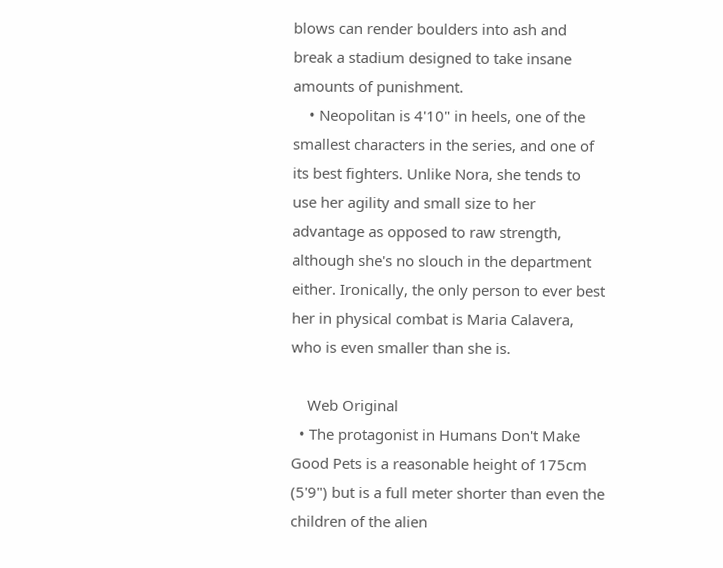blows can render boulders into ash and break a stadium designed to take insane amounts of punishment.
    • Neopolitan is 4'10" in heels, one of the smallest characters in the series, and one of its best fighters. Unlike Nora, she tends to use her agility and small size to her advantage as opposed to raw strength, although she's no slouch in the department either. Ironically, the only person to ever best her in physical combat is Maria Calavera, who is even smaller than she is.

    Web Original
  • The protagonist in Humans Don't Make Good Pets is a reasonable height of 175cm (5'9") but is a full meter shorter than even the children of the alien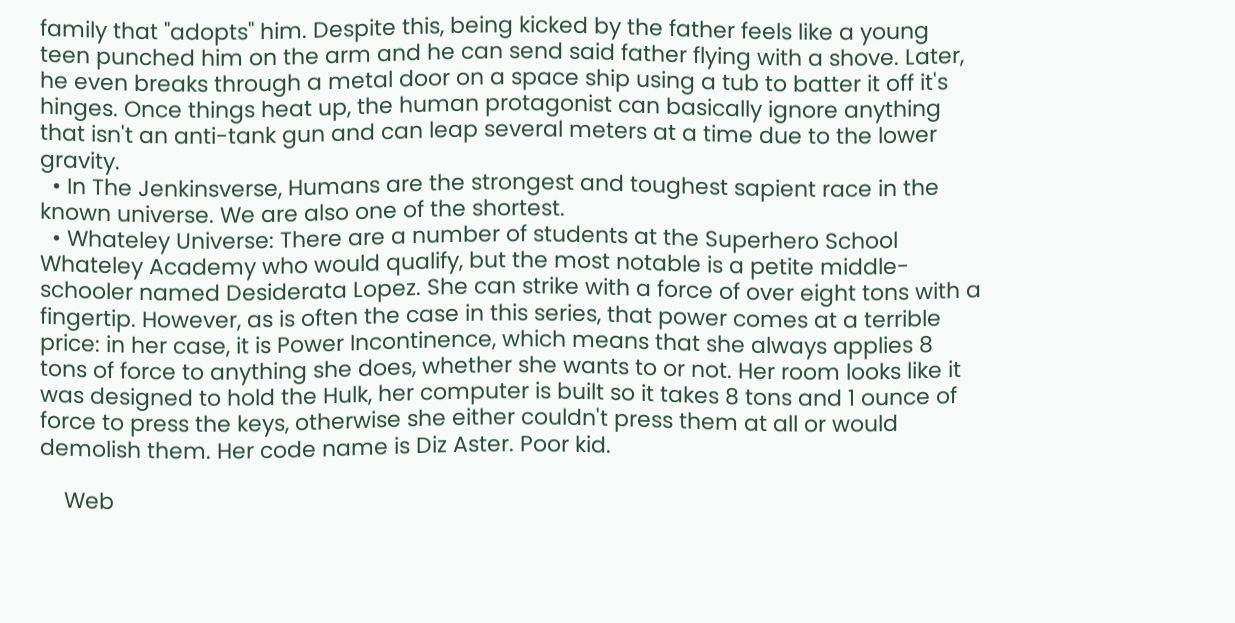family that "adopts" him. Despite this, being kicked by the father feels like a young teen punched him on the arm and he can send said father flying with a shove. Later, he even breaks through a metal door on a space ship using a tub to batter it off it's hinges. Once things heat up, the human protagonist can basically ignore anything that isn't an anti-tank gun and can leap several meters at a time due to the lower gravity.
  • In The Jenkinsverse, Humans are the strongest and toughest sapient race in the known universe. We are also one of the shortest.
  • Whateley Universe: There are a number of students at the Superhero School Whateley Academy who would qualify, but the most notable is a petite middle-schooler named Desiderata Lopez. She can strike with a force of over eight tons with a fingertip. However, as is often the case in this series, that power comes at a terrible price: in her case, it is Power Incontinence, which means that she always applies 8 tons of force to anything she does, whether she wants to or not. Her room looks like it was designed to hold the Hulk, her computer is built so it takes 8 tons and 1 ounce of force to press the keys, otherwise she either couldn't press them at all or would demolish them. Her code name is Diz Aster. Poor kid.

    Web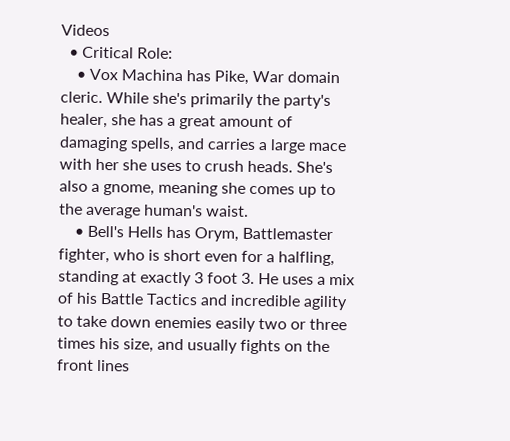Videos
  • Critical Role:
    • Vox Machina has Pike, War domain cleric. While she's primarily the party's healer, she has a great amount of damaging spells, and carries a large mace with her she uses to crush heads. She's also a gnome, meaning she comes up to the average human's waist.
    • Bell's Hells has Orym, Battlemaster fighter, who is short even for a halfling, standing at exactly 3 foot 3. He uses a mix of his Battle Tactics and incredible agility to take down enemies easily two or three times his size, and usually fights on the front lines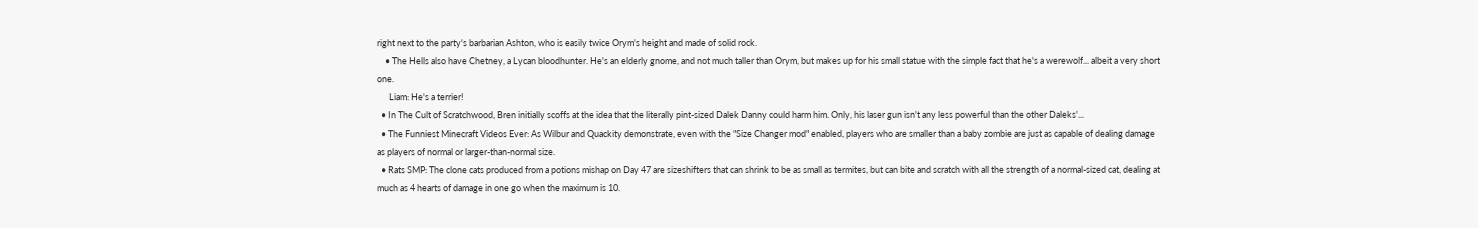right next to the party's barbarian Ashton, who is easily twice Orym's height and made of solid rock.
    • The Hells also have Chetney, a Lycan bloodhunter. He's an elderly gnome, and not much taller than Orym, but makes up for his small statue with the simple fact that he's a werewolf... albeit a very short one.
      Liam: He's a terrier!
  • In The Cult of Scratchwood, Bren initially scoffs at the idea that the literally pint-sized Dalek Danny could harm him. Only, his laser gun isn't any less powerful than the other Daleks'...
  • The Funniest Minecraft Videos Ever: As Wilbur and Quackity demonstrate, even with the "Size Changer mod" enabled, players who are smaller than a baby zombie are just as capable of dealing damage as players of normal or larger-than-normal size.
  • Rats SMP: The clone cats produced from a potions mishap on Day 47 are sizeshifters that can shrink to be as small as termites, but can bite and scratch with all the strength of a normal-sized cat, dealing at much as 4 hearts of damage in one go when the maximum is 10.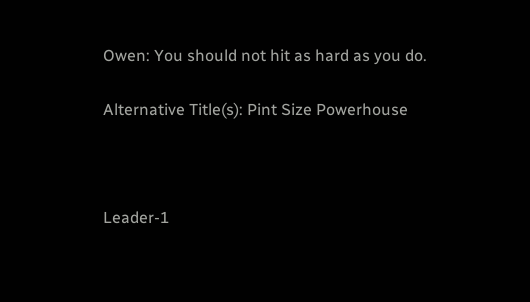Owen: You should not hit as hard as you do.

Alternative Title(s): Pint Size Powerhouse



Leader-1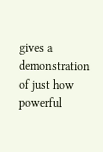gives a demonstration of just how powerful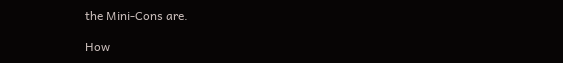the Mini-Cons are.

How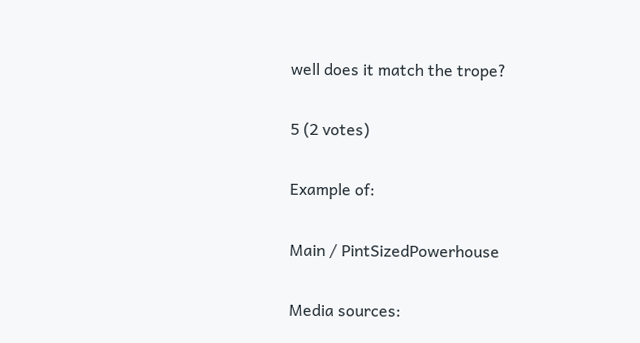well does it match the trope?

5 (2 votes)

Example of:

Main / PintSizedPowerhouse

Media sources: